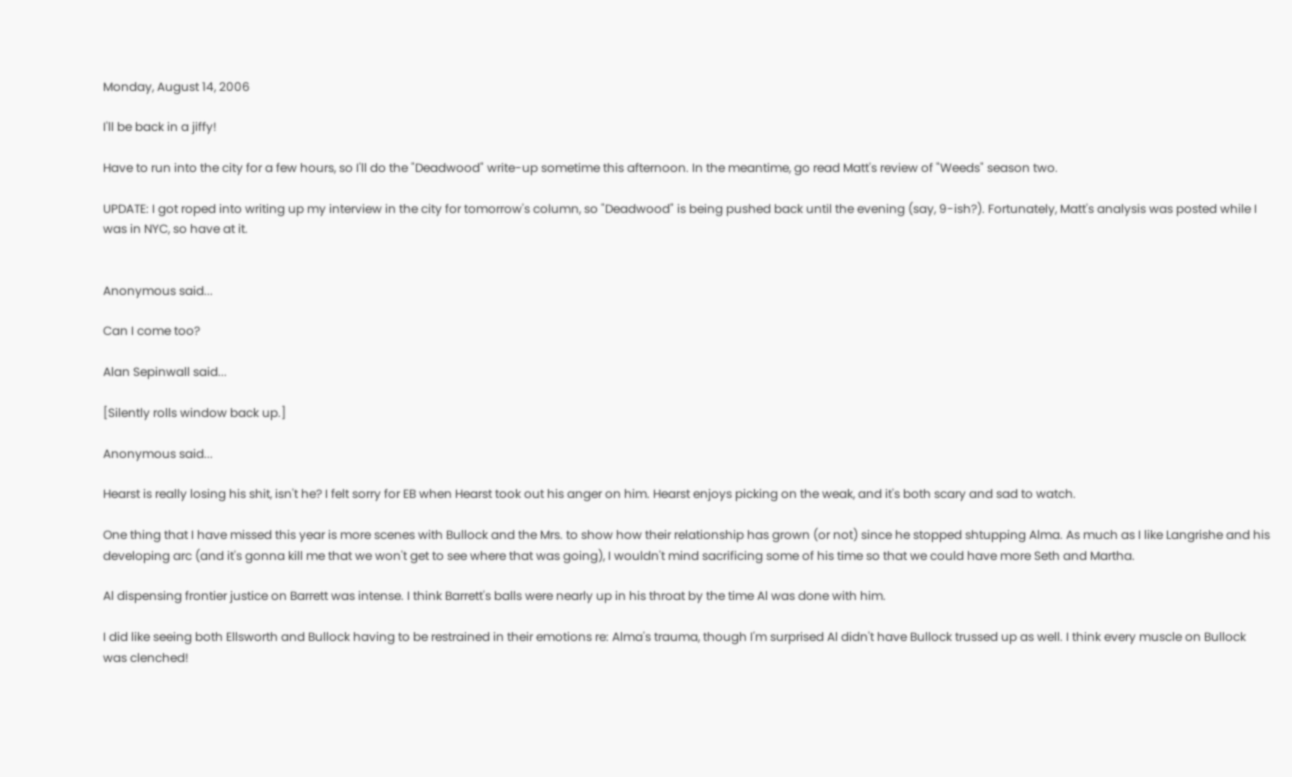Monday, August 14, 2006

I'll be back in a jiffy!

Have to run into the city for a few hours, so I'll do the "Deadwood" write-up sometime this afternoon. In the meantime, go read Matt's review of "Weeds" season two.

UPDATE: I got roped into writing up my interview in the city for tomorrow's column, so "Deadwood" is being pushed back until the evening (say, 9-ish?). Fortunately, Matt's analysis was posted while I was in NYC, so have at it.


Anonymous said...

Can I come too?

Alan Sepinwall said...

[Silently rolls window back up.]

Anonymous said...

Hearst is really losing his shit, isn't he? I felt sorry for EB when Hearst took out his anger on him. Hearst enjoys picking on the weak, and it's both scary and sad to watch.

One thing that I have missed this year is more scenes with Bullock and the Mrs. to show how their relationship has grown (or not) since he stopped shtupping Alma. As much as I like Langrishe and his developing arc (and it's gonna kill me that we won't get to see where that was going), I wouldn't mind sacrificing some of his time so that we could have more Seth and Martha.

Al dispensing frontier justice on Barrett was intense. I think Barrett's balls were nearly up in his throat by the time Al was done with him.

I did like seeing both Ellsworth and Bullock having to be restrained in their emotions re: Alma's trauma, though I'm surprised Al didn't have Bullock trussed up as well. I think every muscle on Bullock was clenched!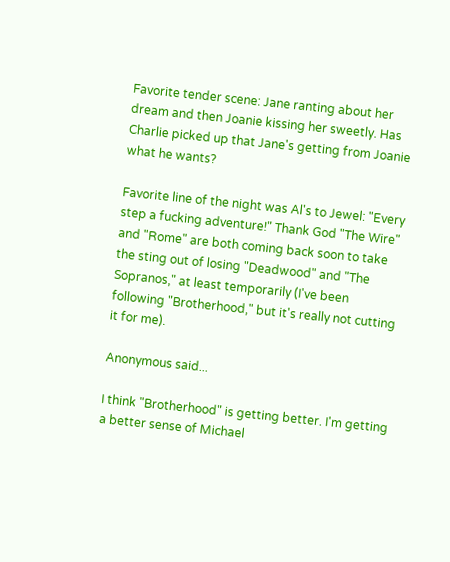Favorite tender scene: Jane ranting about her dream and then Joanie kissing her sweetly. Has Charlie picked up that Jane's getting from Joanie what he wants?

Favorite line of the night was Al's to Jewel: "Every step a fucking adventure!" Thank God "The Wire" and "Rome" are both coming back soon to take the sting out of losing "Deadwood" and "The Sopranos," at least temporarily (I've been following "Brotherhood," but it's really not cutting it for me).

Anonymous said...

I think "Brotherhood" is getting better. I'm getting a better sense of Michael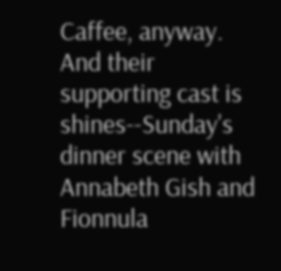Caffee, anyway. And their supporting cast is shines--Sunday's dinner scene with Annabeth Gish and Fionnula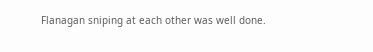Flanagan sniping at each other was well done.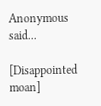Anonymous said...

[Disappointed moan]